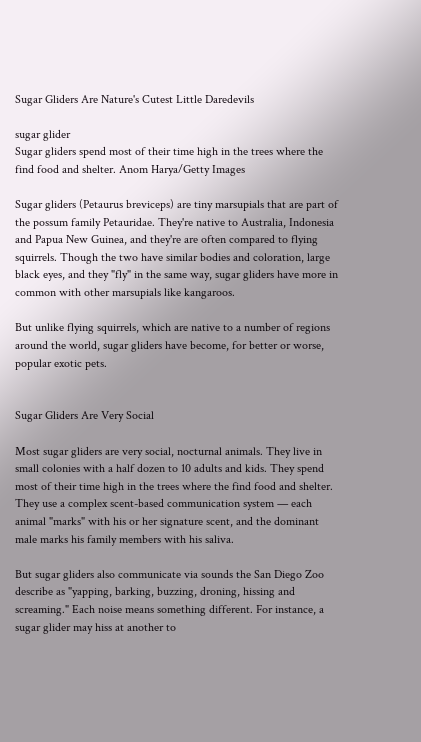Sugar Gliders Are Nature's Cutest Little Daredevils

sugar glider
Sugar gliders spend most of their time high in the trees where the find food and shelter. Anom Harya/Getty Images

Sugar gliders (Petaurus breviceps) are tiny marsupials that are part of the possum family Petauridae. They're native to Australia, Indonesia and Papua New Guinea, and they're are often compared to flying squirrels. Though the two have similar bodies and coloration, large black eyes, and they "fly" in the same way, sugar gliders have more in common with other marsupials like kangaroos.

But unlike flying squirrels, which are native to a number of regions around the world, sugar gliders have become, for better or worse, popular exotic pets.


Sugar Gliders Are Very Social

Most sugar gliders are very social, nocturnal animals. They live in small colonies with a half dozen to 10 adults and kids. They spend most of their time high in the trees where the find food and shelter. They use a complex scent-based communication system — each animal "marks" with his or her signature scent, and the dominant male marks his family members with his saliva.

But sugar gliders also communicate via sounds the San Diego Zoo describe as "yapping, barking, buzzing, droning, hissing and screaming." Each noise means something different. For instance, a sugar glider may hiss at another to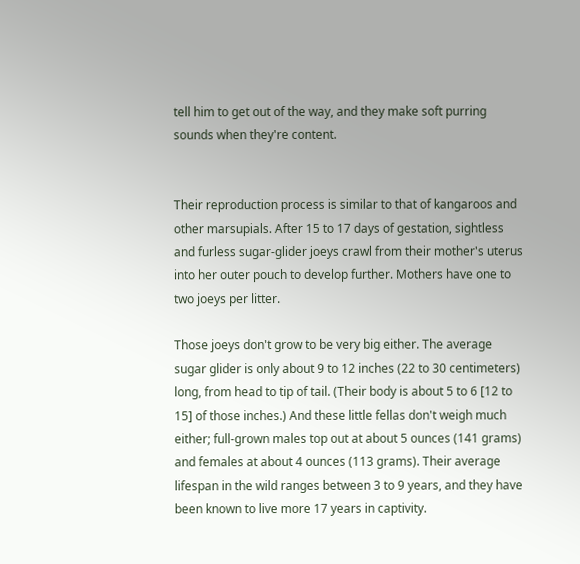tell him to get out of the way, and they make soft purring sounds when they're content.


Their reproduction process is similar to that of kangaroos and other marsupials. After 15 to 17 days of gestation, sightless and furless sugar-glider joeys crawl from their mother's uterus into her outer pouch to develop further. Mothers have one to two joeys per litter.

Those joeys don't grow to be very big either. The average sugar glider is only about 9 to 12 inches (22 to 30 centimeters) long, from head to tip of tail. (Their body is about 5 to 6 [12 to 15] of those inches.) And these little fellas don't weigh much either; full-grown males top out at about 5 ounces (141 grams) and females at about 4 ounces (113 grams). Their average lifespan in the wild ranges between 3 to 9 years, and they have been known to live more 17 years in captivity.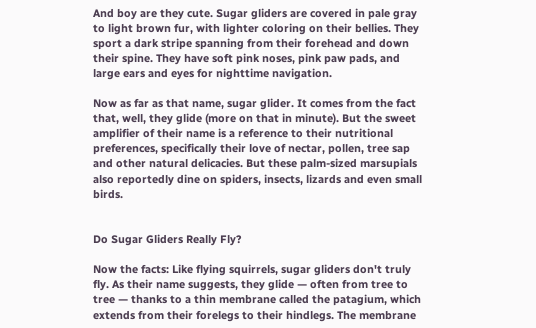And boy are they cute. Sugar gliders are covered in pale gray to light brown fur, with lighter coloring on their bellies. They sport a dark stripe spanning from their forehead and down their spine. They have soft pink noses, pink paw pads, and large ears and eyes for nighttime navigation.

Now as far as that name, sugar glider. It comes from the fact that, well, they glide (more on that in minute). But the sweet amplifier of their name is a reference to their nutritional preferences, specifically their love of nectar, pollen, tree sap and other natural delicacies. But these palm-sized marsupials also reportedly dine on spiders, insects, lizards and even small birds.


Do Sugar Gliders Really Fly?

Now the facts: Like flying squirrels, sugar gliders don't truly fly. As their name suggests, they glide — often from tree to tree — thanks to a thin membrane called the patagium, which extends from their forelegs to their hindlegs. The membrane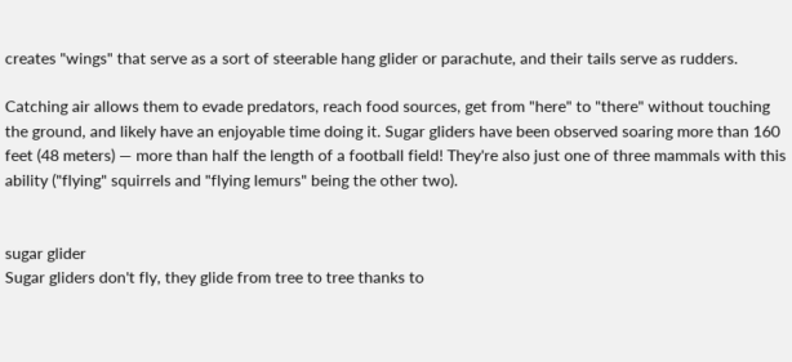creates "wings" that serve as a sort of steerable hang glider or parachute, and their tails serve as rudders.

Catching air allows them to evade predators, reach food sources, get from "here" to "there" without touching the ground, and likely have an enjoyable time doing it. Sugar gliders have been observed soaring more than 160 feet (48 meters) — more than half the length of a football field! They're also just one of three mammals with this ability ("flying" squirrels and "flying lemurs" being the other two).


sugar glider
Sugar gliders don't fly, they glide from tree to tree thanks to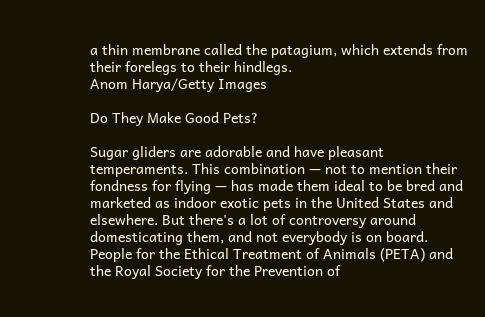a thin membrane called the patagium, which extends from their forelegs to their hindlegs.
Anom Harya/Getty Images

Do They Make Good Pets?

Sugar gliders are adorable and have pleasant temperaments. This combination — not to mention their fondness for flying — has made them ideal to be bred and marketed as indoor exotic pets in the United States and elsewhere. But there's a lot of controversy around domesticating them, and not everybody is on board. People for the Ethical Treatment of Animals (PETA) and the Royal Society for the Prevention of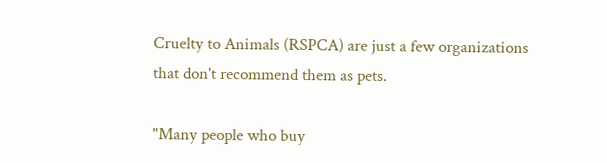Cruelty to Animals (RSPCA) are just a few organizations that don't recommend them as pets.

"Many people who buy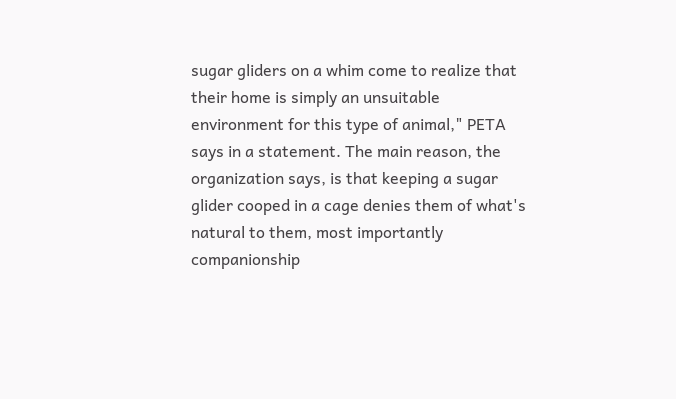sugar gliders on a whim come to realize that their home is simply an unsuitable environment for this type of animal," PETA says in a statement. The main reason, the organization says, is that keeping a sugar glider cooped in a cage denies them of what's natural to them, most importantly companionship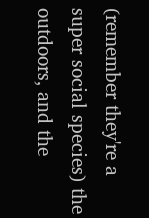(remember they're a super social species) the outdoors, and the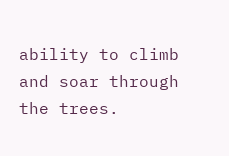ability to climb and soar through the trees.